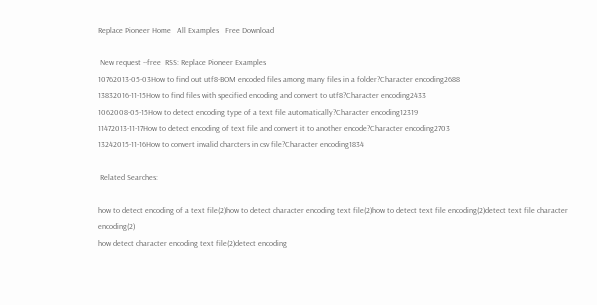Replace Pioneer Home   All Examples   Free Download

 New request --free  RSS: Replace Pioneer Examples
10762013-05-03How to find out utf8-BOM encoded files among many files in a folder?Character encoding2688
13832016-11-15How to find files with specified encoding and convert to utf8?Character encoding2433
1062008-05-15How to detect encoding type of a text file automatically?Character encoding12319
11472013-11-17How to detect encoding of text file and convert it to another encode?Character encoding2703
13242015-11-16How to convert invalid charcters in csv file?Character encoding1834

 Related Searches:

how to detect encoding of a text file(2)how to detect character encoding text file(2)how to detect text file encoding(2)detect text file character encoding(2)
how detect character encoding text file(2)detect encoding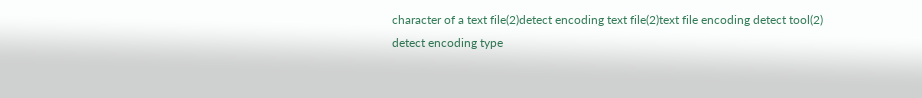character of a text file(2)detect encoding text file(2)text file encoding detect tool(2)
detect encoding type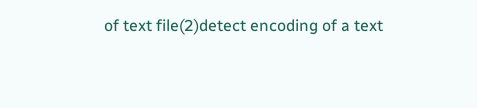of text file(2)detect encoding of a text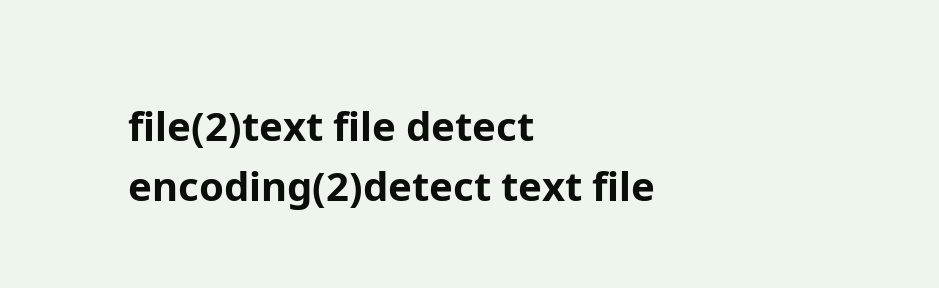file(2)text file detect encoding(2)detect text file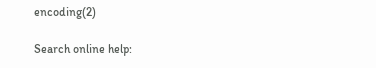encoding(2)

Search online help: